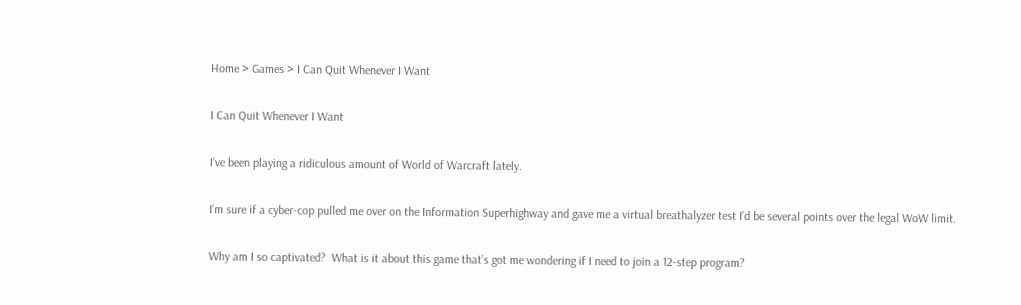Home > Games > I Can Quit Whenever I Want

I Can Quit Whenever I Want

I’ve been playing a ridiculous amount of World of Warcraft lately.

I’m sure if a cyber-cop pulled me over on the Information Superhighway and gave me a virtual breathalyzer test I’d be several points over the legal WoW limit.

Why am I so captivated?  What is it about this game that’s got me wondering if I need to join a 12-step program?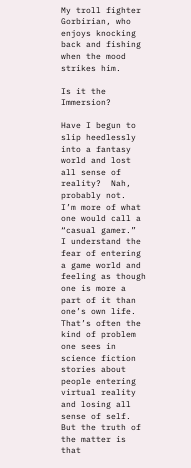My troll fighter Gorbirian, who enjoys knocking back and fishing when the mood strikes him.

Is it the Immersion?

Have I begun to slip heedlessly into a fantasy world and lost all sense of reality?  Nah, probably not.  I’m more of what one would call a “casual gamer.”  I understand the fear of entering a game world and feeling as though one is more a part of it than one’s own life.  That’s often the kind of problem one sees in science fiction stories about people entering virtual reality and losing all sense of self.  But the truth of the matter is that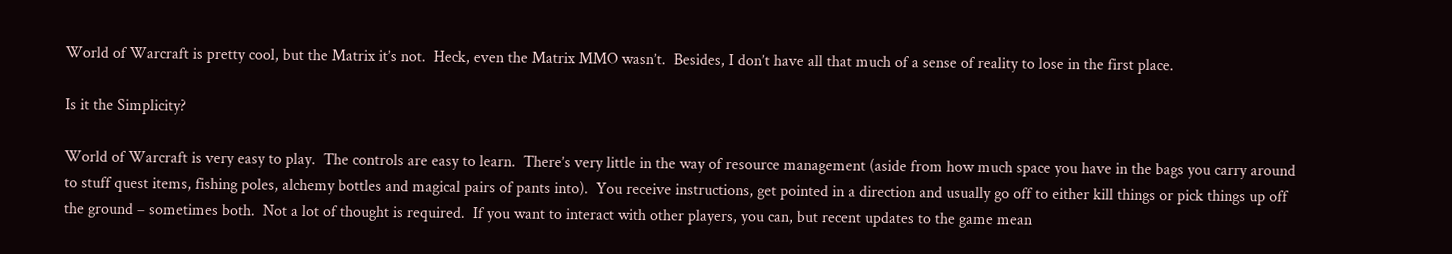World of Warcraft is pretty cool, but the Matrix it’s not.  Heck, even the Matrix MMO wasn’t.  Besides, I don’t have all that much of a sense of reality to lose in the first place.

Is it the Simplicity?

World of Warcraft is very easy to play.  The controls are easy to learn.  There’s very little in the way of resource management (aside from how much space you have in the bags you carry around to stuff quest items, fishing poles, alchemy bottles and magical pairs of pants into).  You receive instructions, get pointed in a direction and usually go off to either kill things or pick things up off the ground – sometimes both.  Not a lot of thought is required.  If you want to interact with other players, you can, but recent updates to the game mean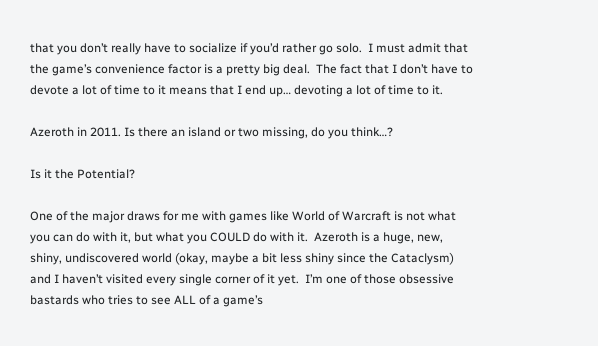that you don’t really have to socialize if you’d rather go solo.  I must admit that the game’s convenience factor is a pretty big deal.  The fact that I don’t have to devote a lot of time to it means that I end up… devoting a lot of time to it.

Azeroth in 2011. Is there an island or two missing, do you think…?

Is it the Potential?

One of the major draws for me with games like World of Warcraft is not what you can do with it, but what you COULD do with it.  Azeroth is a huge, new, shiny, undiscovered world (okay, maybe a bit less shiny since the Cataclysm) and I haven’t visited every single corner of it yet.  I’m one of those obsessive bastards who tries to see ALL of a game’s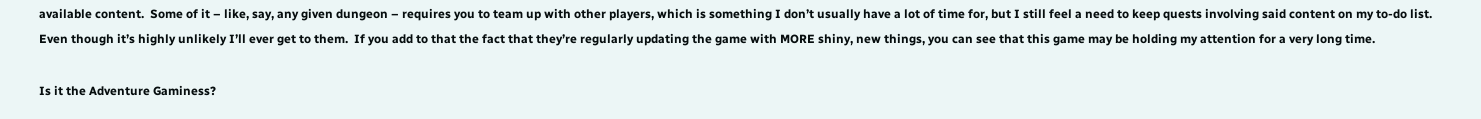available content.  Some of it – like, say, any given dungeon – requires you to team up with other players, which is something I don’t usually have a lot of time for, but I still feel a need to keep quests involving said content on my to-do list.  Even though it’s highly unlikely I’ll ever get to them.  If you add to that the fact that they’re regularly updating the game with MORE shiny, new things, you can see that this game may be holding my attention for a very long time.

Is it the Adventure Gaminess?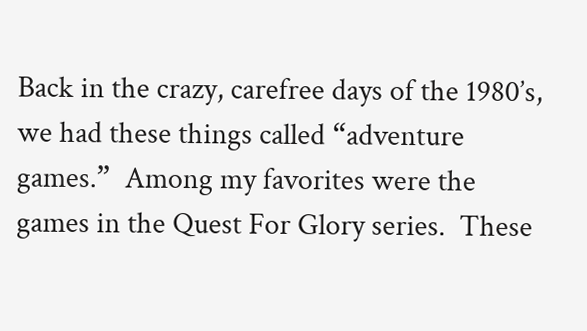Back in the crazy, carefree days of the 1980’s, we had these things called “adventure games.”  Among my favorites were the games in the Quest For Glory series.  These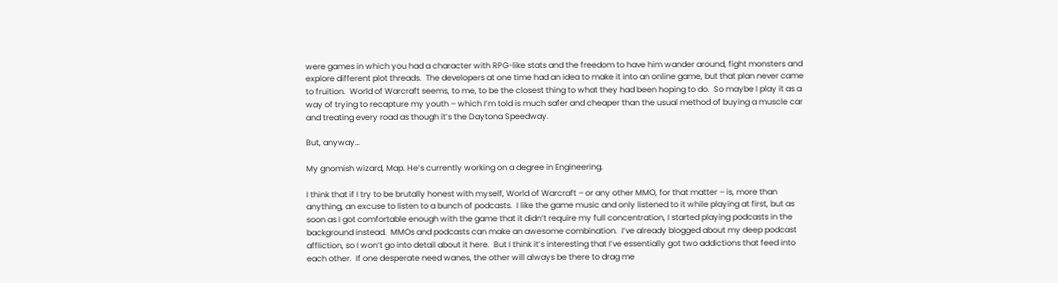were games in which you had a character with RPG-like stats and the freedom to have him wander around, fight monsters and explore different plot threads.  The developers at one time had an idea to make it into an online game, but that plan never came to fruition.  World of Warcraft seems, to me, to be the closest thing to what they had been hoping to do.  So maybe I play it as a way of trying to recapture my youth – which I’m told is much safer and cheaper than the usual method of buying a muscle car and treating every road as though it’s the Daytona Speedway.

But, anyway…

My gnomish wizard, Map. He’s currently working on a degree in Engineering.

I think that if I try to be brutally honest with myself, World of Warcraft – or any other MMO, for that matter – is, more than anything, an excuse to listen to a bunch of podcasts.  I like the game music and only listened to it while playing at first, but as soon as I got comfortable enough with the game that it didn’t require my full concentration, I started playing podcasts in the background instead.  MMOs and podcasts can make an awesome combination.  I’ve already blogged about my deep podcast affliction, so I won’t go into detail about it here.  But I think it’s interesting that I’ve essentially got two addictions that feed into each other.  If one desperate need wanes, the other will always be there to drag me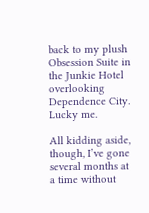back to my plush Obsession Suite in the Junkie Hotel overlooking Dependence City.  Lucky me.

All kidding aside, though, I’ve gone several months at a time without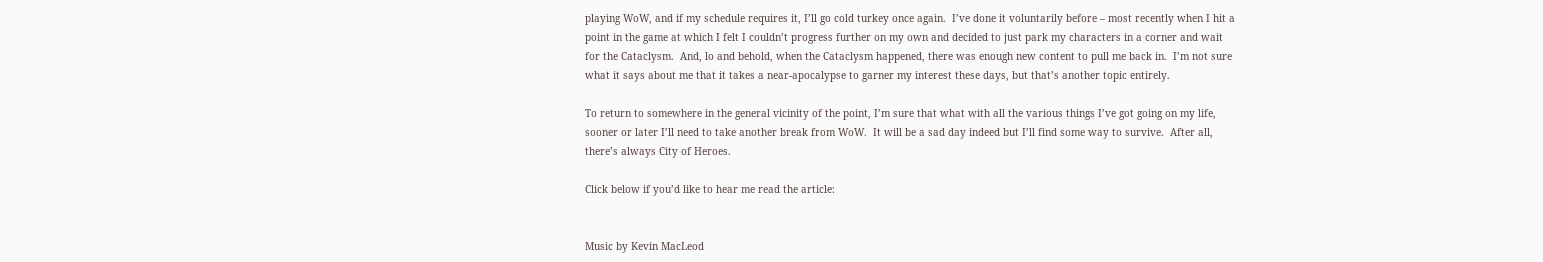playing WoW, and if my schedule requires it, I’ll go cold turkey once again.  I’ve done it voluntarily before – most recently when I hit a point in the game at which I felt I couldn’t progress further on my own and decided to just park my characters in a corner and wait for the Cataclysm.  And, lo and behold, when the Cataclysm happened, there was enough new content to pull me back in.  I’m not sure what it says about me that it takes a near-apocalypse to garner my interest these days, but that’s another topic entirely.

To return to somewhere in the general vicinity of the point, I’m sure that what with all the various things I’ve got going on my life, sooner or later I’ll need to take another break from WoW.  It will be a sad day indeed but I’ll find some way to survive.  After all, there’s always City of Heroes.

Click below if you’d like to hear me read the article:


Music by Kevin MacLeod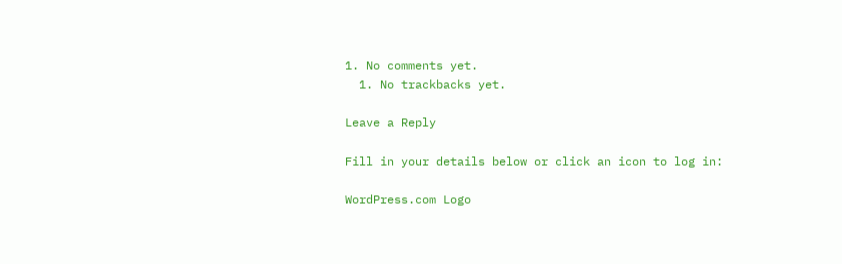1. No comments yet.
  1. No trackbacks yet.

Leave a Reply

Fill in your details below or click an icon to log in:

WordPress.com Logo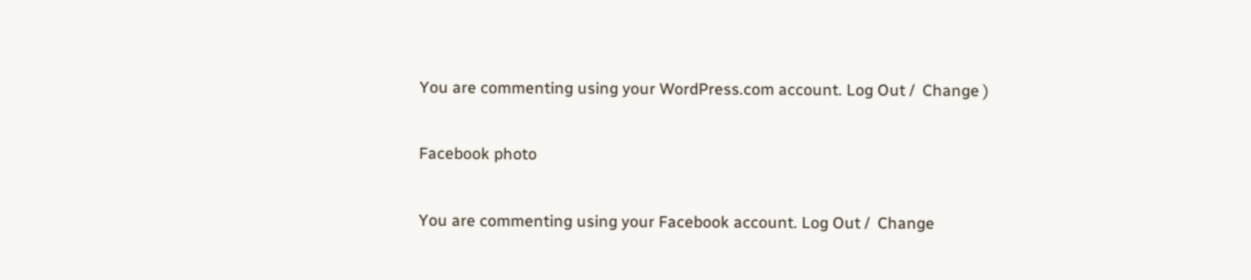You are commenting using your WordPress.com account. Log Out /  Change )

Facebook photo

You are commenting using your Facebook account. Log Out /  Change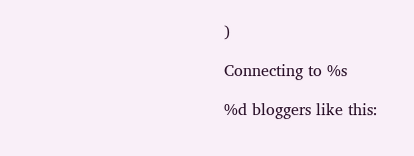)

Connecting to %s

%d bloggers like this: